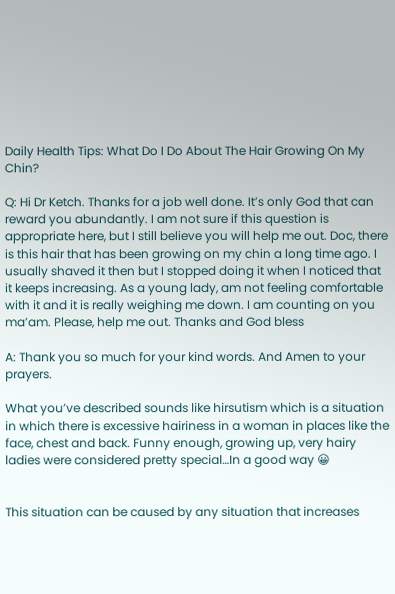Daily Health Tips: What Do I Do About The Hair Growing On My Chin?

Q: Hi Dr Ketch. Thanks for a job well done. It’s only God that can reward you abundantly. I am not sure if this question is appropriate here, but I still believe you will help me out. Doc, there is this hair that has been growing on my chin a long time ago. I usually shaved it then but I stopped doing it when I noticed that it keeps increasing. As a young lady, am not feeling comfortable with it and it is really weighing me down. I am counting on you ma’am. Please, help me out. Thanks and God bless

A: Thank you so much for your kind words. And Amen to your prayers.

What you’ve described sounds like hirsutism which is a situation in which there is excessive hairiness in a woman in places like the face, chest and back. Funny enough, growing up, very hairy ladies were considered pretty special…In a good way 😀


This situation can be caused by any situation that increases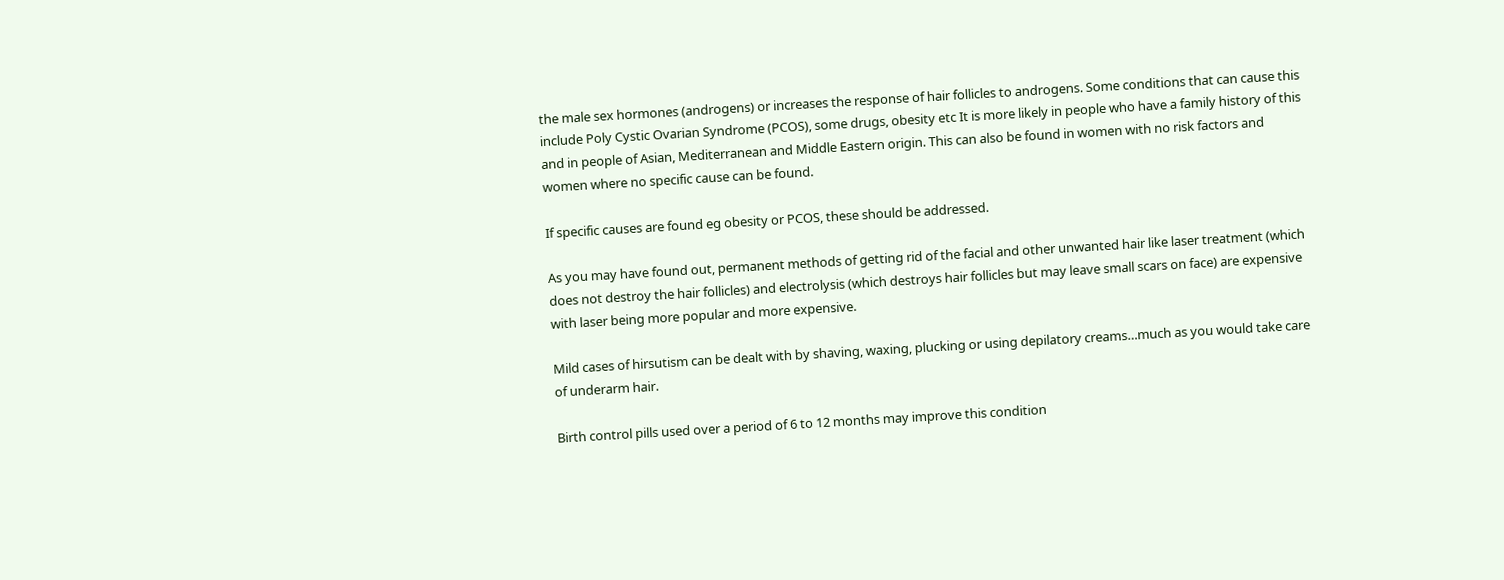the male sex hormones (androgens) or increases the response of hair follicles to androgens. Some conditions that can cause this include Poly Cystic Ovarian Syndrome (PCOS), some drugs, obesity etc It is more likely in people who have a family history of this and in people of Asian, Mediterranean and Middle Eastern origin. This can also be found in women with no risk factors and women where no specific cause can be found.

If specific causes are found eg obesity or PCOS, these should be addressed.

As you may have found out, permanent methods of getting rid of the facial and other unwanted hair like laser treatment (which does not destroy the hair follicles) and electrolysis (which destroys hair follicles but may leave small scars on face) are expensive with laser being more popular and more expensive.

Mild cases of hirsutism can be dealt with by shaving, waxing, plucking or using depilatory creams…much as you would take care of underarm hair.

Birth control pills used over a period of 6 to 12 months may improve this condition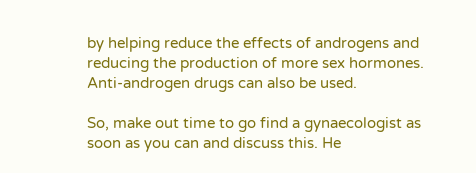by helping reduce the effects of androgens and reducing the production of more sex hormones. Anti-androgen drugs can also be used.

So, make out time to go find a gynaecologist as soon as you can and discuss this. He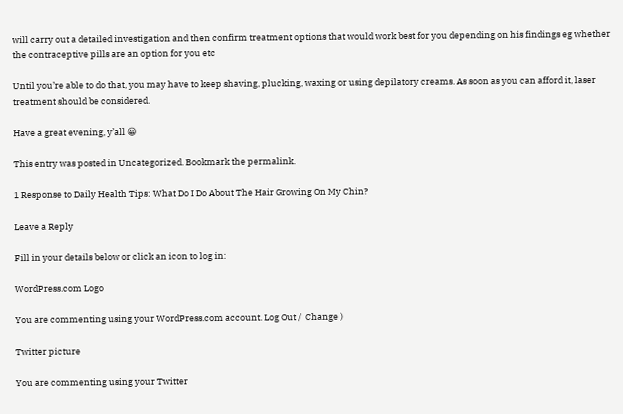will carry out a detailed investigation and then confirm treatment options that would work best for you depending on his findings eg whether the contraceptive pills are an option for you etc

Until you’re able to do that, you may have to keep shaving, plucking, waxing or using depilatory creams. As soon as you can afford it, laser treatment should be considered.

Have a great evening, y’all 😀

This entry was posted in Uncategorized. Bookmark the permalink.

1 Response to Daily Health Tips: What Do I Do About The Hair Growing On My Chin?

Leave a Reply

Fill in your details below or click an icon to log in:

WordPress.com Logo

You are commenting using your WordPress.com account. Log Out /  Change )

Twitter picture

You are commenting using your Twitter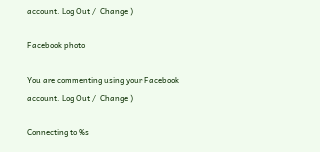account. Log Out /  Change )

Facebook photo

You are commenting using your Facebook account. Log Out /  Change )

Connecting to %s